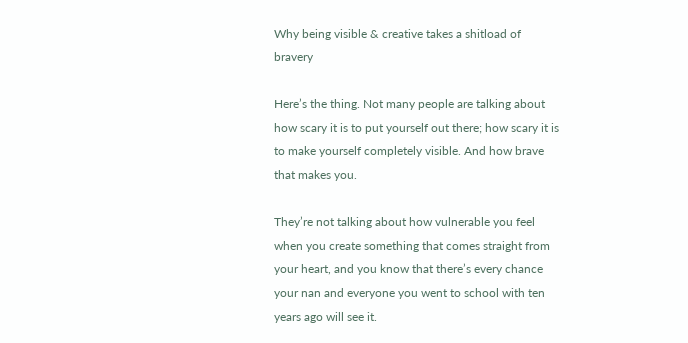Why being visible & creative takes a shitload of bravery

Here’s the thing. Not many people are talking about how scary it is to put yourself out there; how scary it is to make yourself completely visible. And how brave that makes you.

They’re not talking about how vulnerable you feel when you create something that comes straight from your heart, and you know that there’s every chance your nan and everyone you went to school with ten years ago will see it.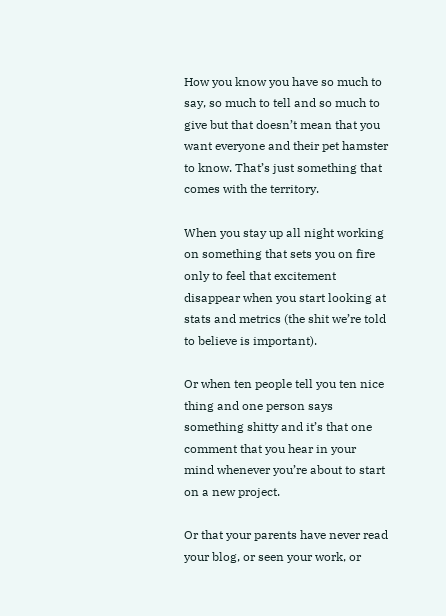How you know you have so much to say, so much to tell and so much to give but that doesn’t mean that you want everyone and their pet hamster to know. That’s just something that comes with the territory.

When you stay up all night working on something that sets you on fire only to feel that excitement disappear when you start looking at stats and metrics (the shit we’re told to believe is important).

Or when ten people tell you ten nice thing and one person says something shitty and it’s that one comment that you hear in your mind whenever you’re about to start on a new project.

Or that your parents have never read your blog, or seen your work, or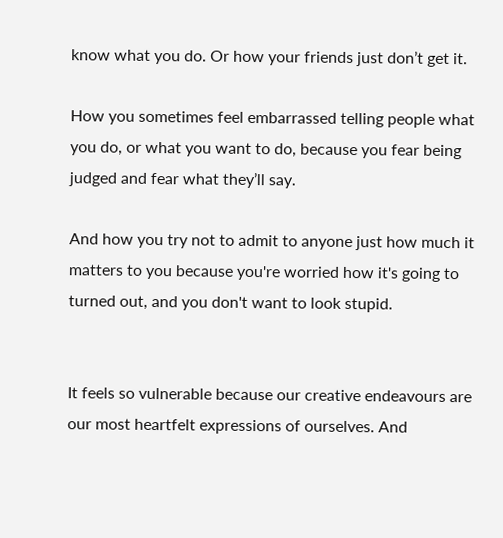know what you do. Or how your friends just don’t get it.

How you sometimes feel embarrassed telling people what you do, or what you want to do, because you fear being judged and fear what they’ll say.

And how you try not to admit to anyone just how much it matters to you because you're worried how it's going to turned out, and you don't want to look stupid.


It feels so vulnerable because our creative endeavours are our most heartfelt expressions of ourselves. And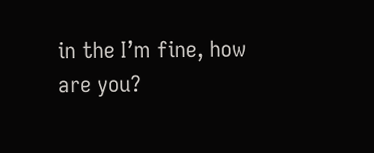in the I’m fine, how are you?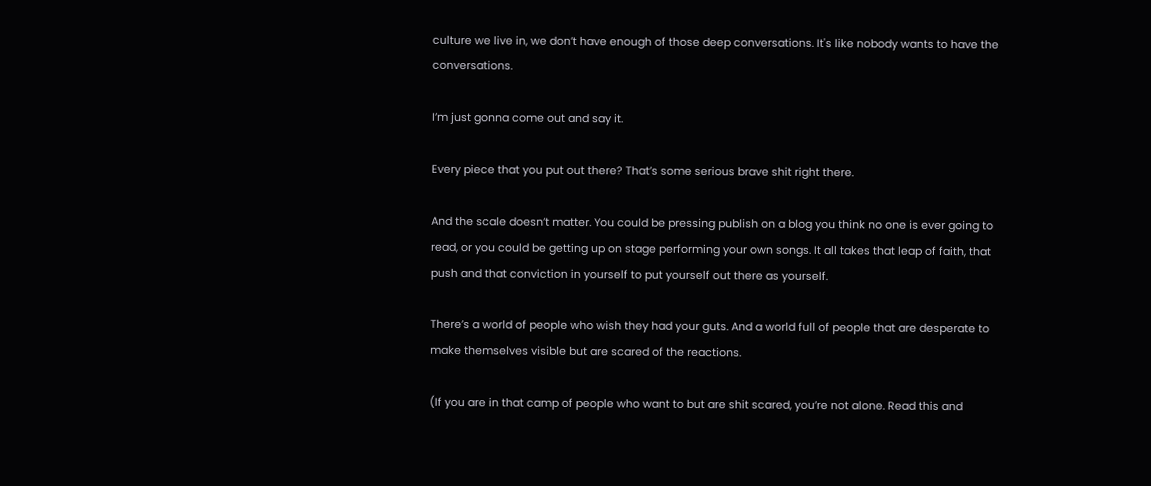culture we live in, we don’t have enough of those deep conversations. It's like nobody wants to have the conversations.

I’m just gonna come out and say it.

Every piece that you put out there? That’s some serious brave shit right there.

And the scale doesn’t matter. You could be pressing publish on a blog you think no one is ever going to read, or you could be getting up on stage performing your own songs. It all takes that leap of faith, that push and that conviction in yourself to put yourself out there as yourself.

There’s a world of people who wish they had your guts. And a world full of people that are desperate to make themselves visible but are scared of the reactions.

(If you are in that camp of people who want to but are shit scared, you’re not alone. Read this and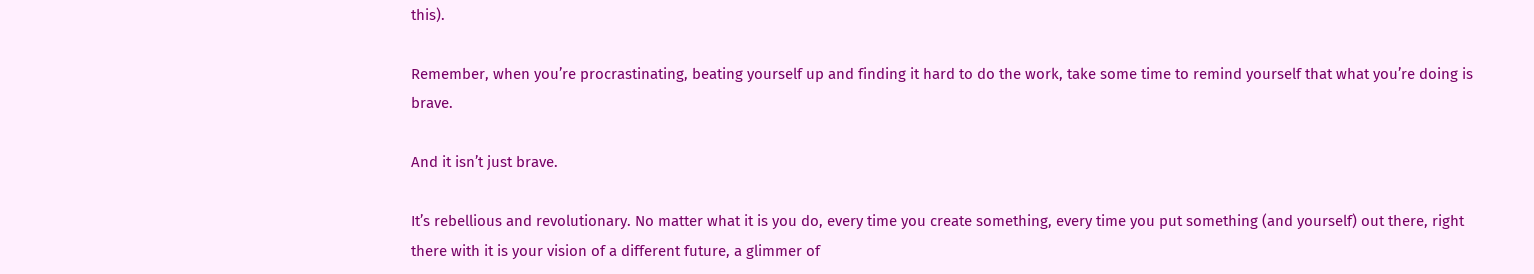this).

Remember, when you’re procrastinating, beating yourself up and finding it hard to do the work, take some time to remind yourself that what you’re doing is brave.

And it isn’t just brave.

It’s rebellious and revolutionary. No matter what it is you do, every time you create something, every time you put something (and yourself) out there, right there with it is your vision of a different future, a glimmer of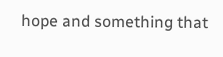hope and something that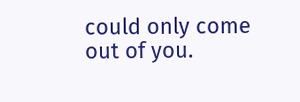could only come out of you.